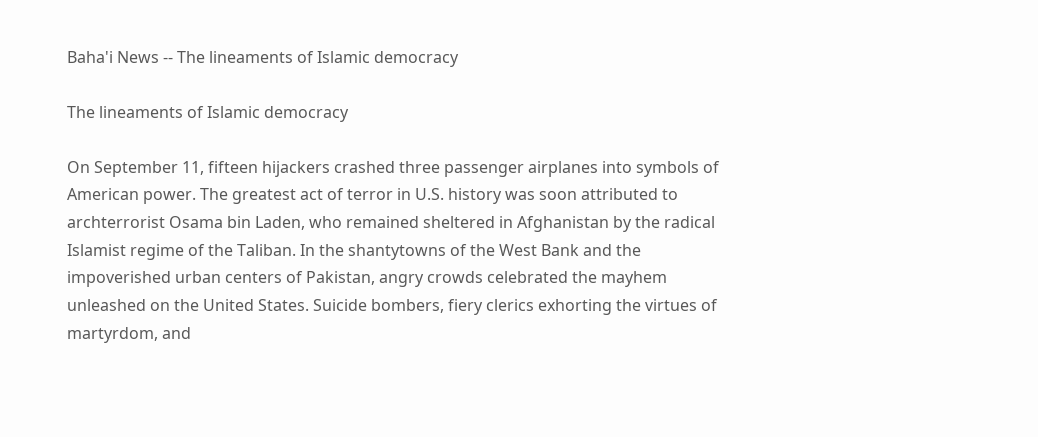Baha'i News -- The lineaments of Islamic democracy

The lineaments of Islamic democracy

On September 11, fifteen hijackers crashed three passenger airplanes into symbols of American power. The greatest act of terror in U.S. history was soon attributed to archterrorist Osama bin Laden, who remained sheltered in Afghanistan by the radical Islamist regime of the Taliban. In the shantytowns of the West Bank and the impoverished urban centers of Pakistan, angry crowds celebrated the mayhem unleashed on the United States. Suicide bombers, fiery clerics exhorting the virtues of martyrdom, and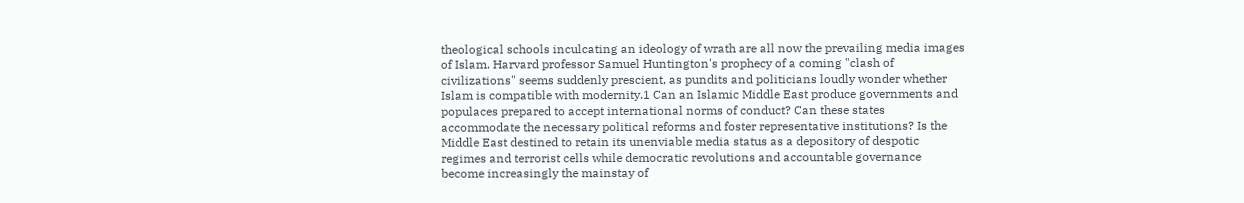theological schools inculcating an ideology of wrath are all now the prevailing media images of Islam. Harvard professor Samuel Huntington's prophecy of a coming "clash of civilizations" seems suddenly prescient, as pundits and politicians loudly wonder whether Islam is compatible with modernity.1 Can an Islamic Middle East produce governments and populaces prepared to accept international norms of conduct? Can these states accommodate the necessary political reforms and foster representative institutions? Is the Middle East destined to retain its unenviable media status as a depository of despotic regimes and terrorist cells while democratic revolutions and accountable governance become increasingly the mainstay of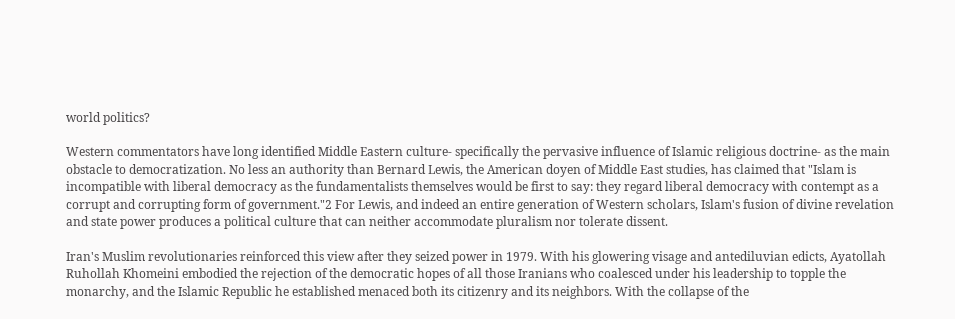world politics?

Western commentators have long identified Middle Eastern culture- specifically the pervasive influence of Islamic religious doctrine- as the main obstacle to democratization. No less an authority than Bernard Lewis, the American doyen of Middle East studies, has claimed that "Islam is incompatible with liberal democracy as the fundamentalists themselves would be first to say: they regard liberal democracy with contempt as a corrupt and corrupting form of government."2 For Lewis, and indeed an entire generation of Western scholars, Islam's fusion of divine revelation and state power produces a political culture that can neither accommodate pluralism nor tolerate dissent.

Iran's Muslim revolutionaries reinforced this view after they seized power in 1979. With his glowering visage and antediluvian edicts, Ayatollah Ruhollah Khomeini embodied the rejection of the democratic hopes of all those Iranians who coalesced under his leadership to topple the monarchy, and the Islamic Republic he established menaced both its citizenry and its neighbors. With the collapse of the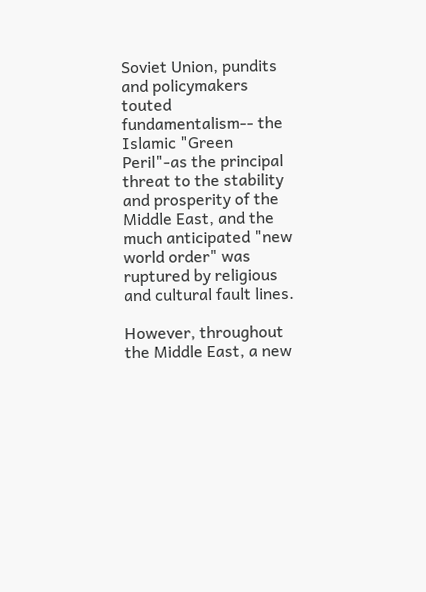Soviet Union, pundits and policymakers touted fundamentalism-- the Islamic "Green Peril"-as the principal threat to the stability and prosperity of the Middle East, and the much anticipated "new world order" was ruptured by religious and cultural fault lines.

However, throughout the Middle East, a new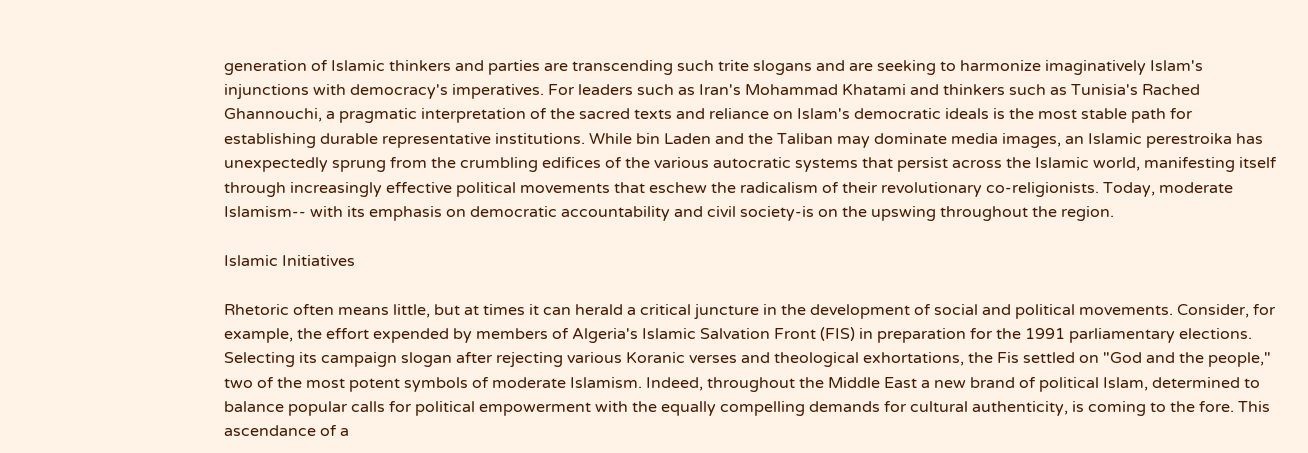generation of Islamic thinkers and parties are transcending such trite slogans and are seeking to harmonize imaginatively Islam's injunctions with democracy's imperatives. For leaders such as Iran's Mohammad Khatami and thinkers such as Tunisia's Rached Ghannouchi, a pragmatic interpretation of the sacred texts and reliance on Islam's democratic ideals is the most stable path for establishing durable representative institutions. While bin Laden and the Taliban may dominate media images, an Islamic perestroika has unexpectedly sprung from the crumbling edifices of the various autocratic systems that persist across the Islamic world, manifesting itself through increasingly effective political movements that eschew the radicalism of their revolutionary co-religionists. Today, moderate Islamism-- with its emphasis on democratic accountability and civil society-is on the upswing throughout the region.

Islamic Initiatives

Rhetoric often means little, but at times it can herald a critical juncture in the development of social and political movements. Consider, for example, the effort expended by members of Algeria's Islamic Salvation Front (FIS) in preparation for the 1991 parliamentary elections. Selecting its campaign slogan after rejecting various Koranic verses and theological exhortations, the Fis settled on "God and the people," two of the most potent symbols of moderate Islamism. Indeed, throughout the Middle East a new brand of political Islam, determined to balance popular calls for political empowerment with the equally compelling demands for cultural authenticity, is coming to the fore. This ascendance of a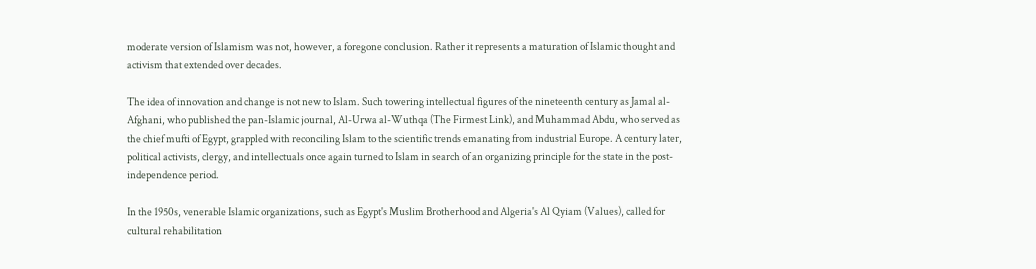moderate version of Islamism was not, however, a foregone conclusion. Rather it represents a maturation of Islamic thought and activism that extended over decades.

The idea of innovation and change is not new to Islam. Such towering intellectual figures of the nineteenth century as Jamal al- Afghani, who published the pan-Islamic journal, Al-Urwa al-Wuthqa (The Firmest Link), and Muhammad Abdu, who served as the chief mufti of Egypt, grappled with reconciling Islam to the scientific trends emanating from industrial Europe. A century later, political activists, clergy, and intellectuals once again turned to Islam in search of an organizing principle for the state in the post- independence period.

In the 1950s, venerable Islamic organizations, such as Egypt's Muslim Brotherhood and Algeria's Al Qyiam (Values), called for cultural rehabilitation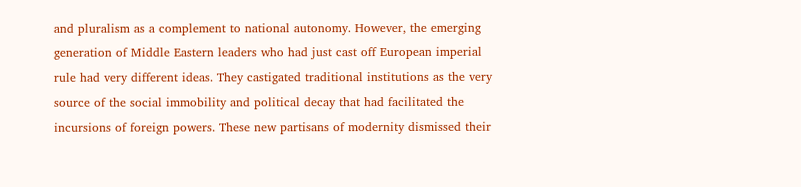and pluralism as a complement to national autonomy. However, the emerging generation of Middle Eastern leaders who had just cast off European imperial rule had very different ideas. They castigated traditional institutions as the very source of the social immobility and political decay that had facilitated the incursions of foreign powers. These new partisans of modernity dismissed their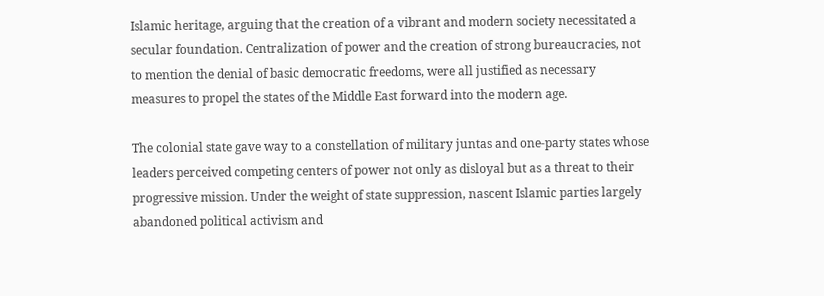Islamic heritage, arguing that the creation of a vibrant and modern society necessitated a secular foundation. Centralization of power and the creation of strong bureaucracies, not to mention the denial of basic democratic freedoms, were all justified as necessary measures to propel the states of the Middle East forward into the modern age.

The colonial state gave way to a constellation of military juntas and one-party states whose leaders perceived competing centers of power not only as disloyal but as a threat to their progressive mission. Under the weight of state suppression, nascent Islamic parties largely abandoned political activism and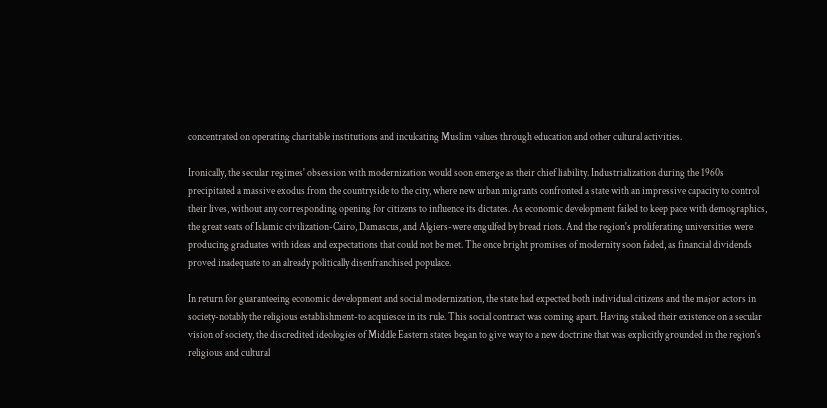concentrated on operating charitable institutions and inculcating Muslim values through education and other cultural activities.

Ironically, the secular regimes' obsession with modernization would soon emerge as their chief liability. Industrialization during the 1960s precipitated a massive exodus from the countryside to the city, where new urban migrants confronted a state with an impressive capacity to control their lives, without any corresponding opening for citizens to influence its dictates. As economic development failed to keep pace with demographics, the great seats of Islamic civilization-Cairo, Damascus, and Algiers-were engulfed by bread riots. And the region's proliferating universities were producing graduates with ideas and expectations that could not be met. The once bright promises of modernity soon faded, as financial dividends proved inadequate to an already politically disenfranchised populace.

In return for guaranteeing economic development and social modernization, the state had expected both individual citizens and the major actors in society-notably the religious establishment-to acquiesce in its rule. This social contract was coming apart. Having staked their existence on a secular vision of society, the discredited ideologies of Middle Eastern states began to give way to a new doctrine that was explicitly grounded in the region's religious and cultural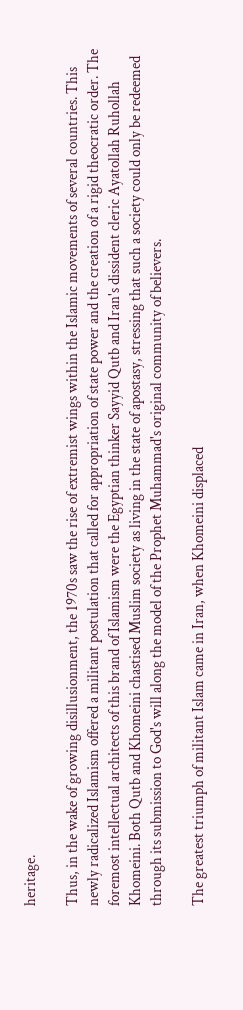heritage.

Thus, in the wake of growing disillusionment, the 1970s saw the rise of extremist wings within the Islamic movements of several countries. This newly radicalized Islamism offered a militant postulation that called for appropriation of state power and the creation of a rigid theocratic order. The foremost intellectual architects of this brand of Islamism were the Egyptian thinker Sayyid Qutb and Iran's dissident cleric Ayatollah Ruhollah Khomeini. Both Qutb and Khomeini chastised Muslim society as living in the state of apostasy, stressing that such a society could only be redeemed through its submission to God's will along the model of the Prophet Muhammad's original community of believers.

The greatest triumph of militant Islam came in Iran, when Khomeini displaced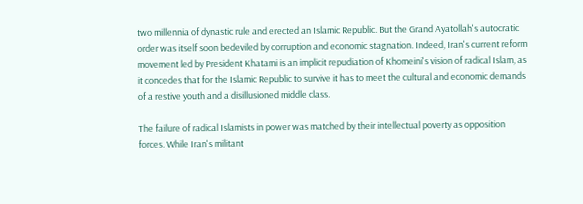two millennia of dynastic rule and erected an Islamic Republic. But the Grand Ayatollah's autocratic order was itself soon bedeviled by corruption and economic stagnation. Indeed, Iran's current reform movement led by President Khatami is an implicit repudiation of Khomeini's vision of radical Islam, as it concedes that for the Islamic Republic to survive it has to meet the cultural and economic demands of a restive youth and a disillusioned middle class.

The failure of radical Islamists in power was matched by their intellectual poverty as opposition forces. While Iran's militant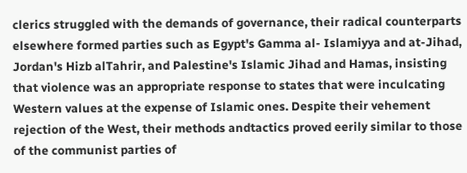clerics struggled with the demands of governance, their radical counterparts elsewhere formed parties such as Egypt's Gamma al- Islamiyya and at-Jihad, Jordan's Hizb alTahrir, and Palestine's Islamic Jihad and Hamas, insisting that violence was an appropriate response to states that were inculcating Western values at the expense of Islamic ones. Despite their vehement rejection of the West, their methods andtactics proved eerily similar to those of the communist parties of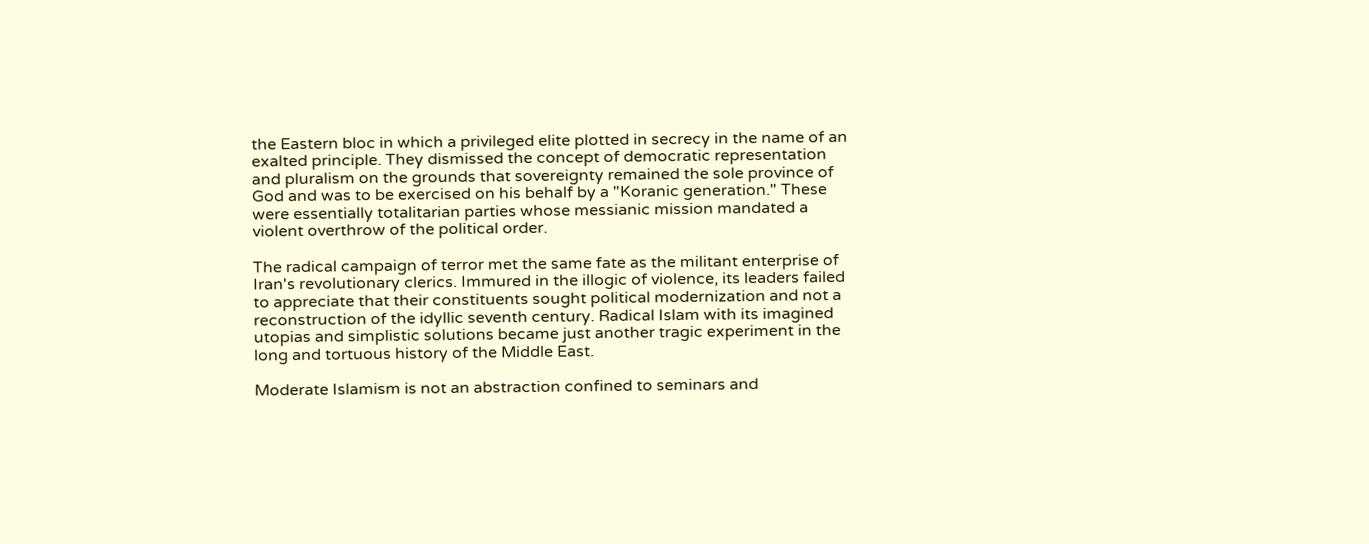the Eastern bloc in which a privileged elite plotted in secrecy in the name of an exalted principle. They dismissed the concept of democratic representation and pluralism on the grounds that sovereignty remained the sole province of God and was to be exercised on his behalf by a "Koranic generation." These were essentially totalitarian parties whose messianic mission mandated a violent overthrow of the political order.

The radical campaign of terror met the same fate as the militant enterprise of Iran's revolutionary clerics. Immured in the illogic of violence, its leaders failed to appreciate that their constituents sought political modernization and not a reconstruction of the idyllic seventh century. Radical Islam with its imagined utopias and simplistic solutions became just another tragic experiment in the long and tortuous history of the Middle East.

Moderate Islamism is not an abstraction confined to seminars and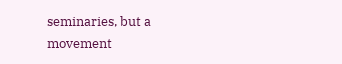seminaries, but a movement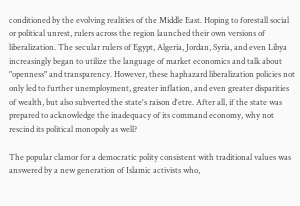conditioned by the evolving realities of the Middle East. Hoping to forestall social or political unrest, rulers across the region launched their own versions of liberalization. The secular rulers of Egypt, Algeria, Jordan, Syria, and even Libya increasingly began to utilize the language of market economics and talk about "openness" and transparency. However, these haphazard liberalization policies not only led to further unemployment, greater inflation, and even greater disparities of wealth, but also subverted the state's raison d'etre. After all, if the state was prepared to acknowledge the inadequacy of its command economy, why not rescind its political monopoly as well?

The popular clamor for a democratic polity consistent with traditional values was answered by a new generation of Islamic activists who,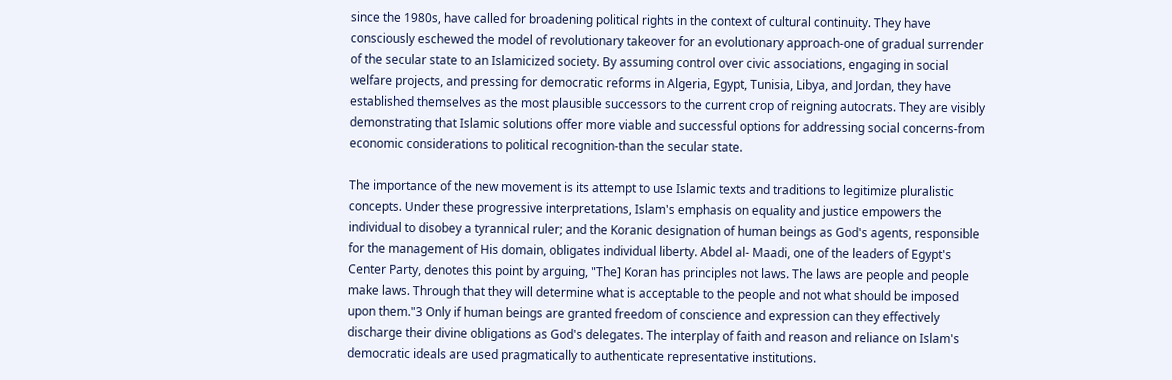since the 1980s, have called for broadening political rights in the context of cultural continuity. They have consciously eschewed the model of revolutionary takeover for an evolutionary approach-one of gradual surrender of the secular state to an Islamicized society. By assuming control over civic associations, engaging in social welfare projects, and pressing for democratic reforms in Algeria, Egypt, Tunisia, Libya, and Jordan, they have established themselves as the most plausible successors to the current crop of reigning autocrats. They are visibly demonstrating that Islamic solutions offer more viable and successful options for addressing social concerns-from economic considerations to political recognition-than the secular state.

The importance of the new movement is its attempt to use Islamic texts and traditions to legitimize pluralistic concepts. Under these progressive interpretations, Islam's emphasis on equality and justice empowers the individual to disobey a tyrannical ruler; and the Koranic designation of human beings as God's agents, responsible for the management of His domain, obligates individual liberty. Abdel al- Maadi, one of the leaders of Egypt's Center Party, denotes this point by arguing, "The] Koran has principles not laws. The laws are people and people make laws. Through that they will determine what is acceptable to the people and not what should be imposed upon them."3 Only if human beings are granted freedom of conscience and expression can they effectively discharge their divine obligations as God's delegates. The interplay of faith and reason and reliance on Islam's democratic ideals are used pragmatically to authenticate representative institutions.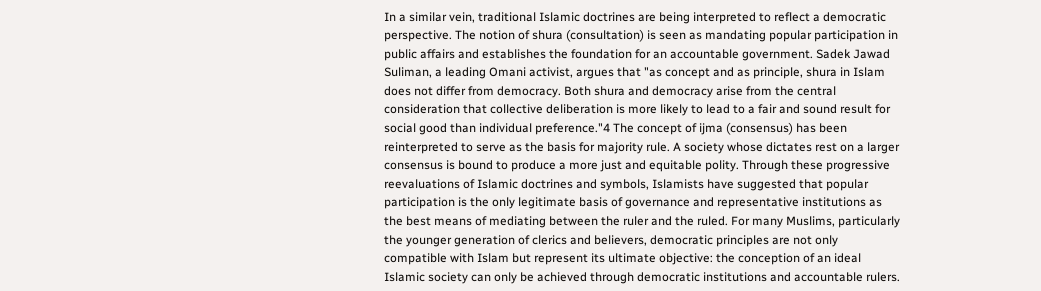In a similar vein, traditional Islamic doctrines are being interpreted to reflect a democratic perspective. The notion of shura (consultation) is seen as mandating popular participation in public affairs and establishes the foundation for an accountable government. Sadek Jawad Suliman, a leading Omani activist, argues that "as concept and as principle, shura in Islam does not differ from democracy. Both shura and democracy arise from the central consideration that collective deliberation is more likely to lead to a fair and sound result for social good than individual preference."4 The concept of ijma (consensus) has been reinterpreted to serve as the basis for majority rule. A society whose dictates rest on a larger consensus is bound to produce a more just and equitable polity. Through these progressive reevaluations of Islamic doctrines and symbols, Islamists have suggested that popular participation is the only legitimate basis of governance and representative institutions as the best means of mediating between the ruler and the ruled. For many Muslims, particularly the younger generation of clerics and believers, democratic principles are not only compatible with Islam but represent its ultimate objective: the conception of an ideal Islamic society can only be achieved through democratic institutions and accountable rulers.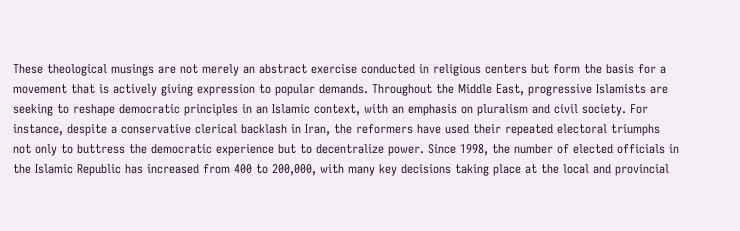These theological musings are not merely an abstract exercise conducted in religious centers but form the basis for a movement that is actively giving expression to popular demands. Throughout the Middle East, progressive Islamists are seeking to reshape democratic principles in an Islamic context, with an emphasis on pluralism and civil society. For instance, despite a conservative clerical backlash in Iran, the reformers have used their repeated electoral triumphs not only to buttress the democratic experience but to decentralize power. Since 1998, the number of elected officials in the Islamic Republic has increased from 400 to 200,000, with many key decisions taking place at the local and provincial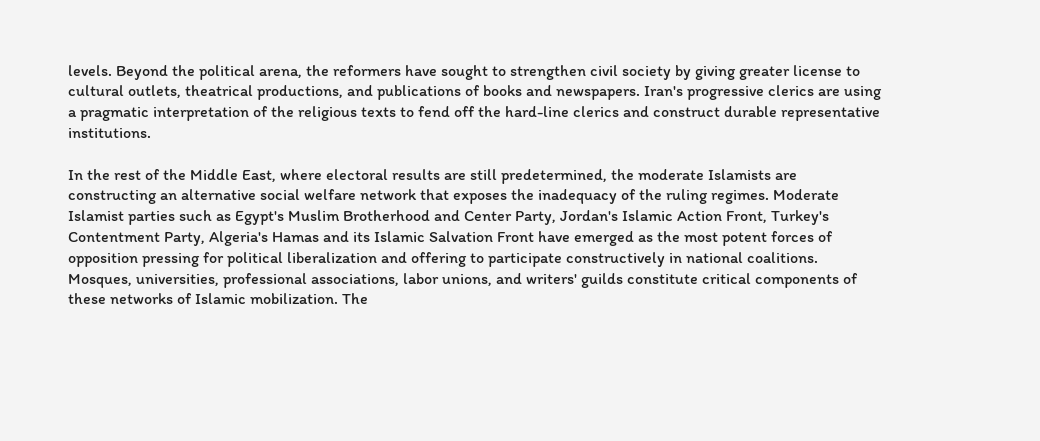levels. Beyond the political arena, the reformers have sought to strengthen civil society by giving greater license to cultural outlets, theatrical productions, and publications of books and newspapers. Iran's progressive clerics are using a pragmatic interpretation of the religious texts to fend off the hard-line clerics and construct durable representative institutions.

In the rest of the Middle East, where electoral results are still predetermined, the moderate Islamists are constructing an alternative social welfare network that exposes the inadequacy of the ruling regimes. Moderate Islamist parties such as Egypt's Muslim Brotherhood and Center Party, Jordan's Islamic Action Front, Turkey's Contentment Party, Algeria's Hamas and its Islamic Salvation Front have emerged as the most potent forces of opposition pressing for political liberalization and offering to participate constructively in national coalitions. Mosques, universities, professional associations, labor unions, and writers' guilds constitute critical components of these networks of Islamic mobilization. The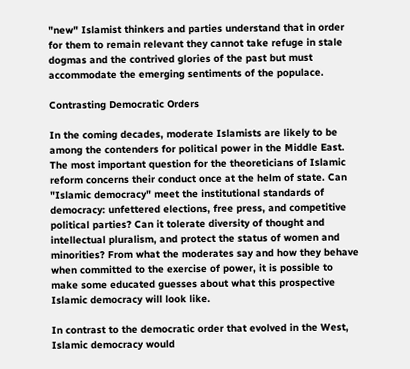"new" Islamist thinkers and parties understand that in order for them to remain relevant they cannot take refuge in stale dogmas and the contrived glories of the past but must accommodate the emerging sentiments of the populace.

Contrasting Democratic Orders

In the coming decades, moderate Islamists are likely to be among the contenders for political power in the Middle East. The most important question for the theoreticians of Islamic reform concerns their conduct once at the helm of state. Can "Islamic democracy" meet the institutional standards of democracy: unfettered elections, free press, and competitive political parties? Can it tolerate diversity of thought and intellectual pluralism, and protect the status of women and minorities? From what the moderates say and how they behave when committed to the exercise of power, it is possible to make some educated guesses about what this prospective Islamic democracy will look like.

In contrast to the democratic order that evolved in the West, Islamic democracy would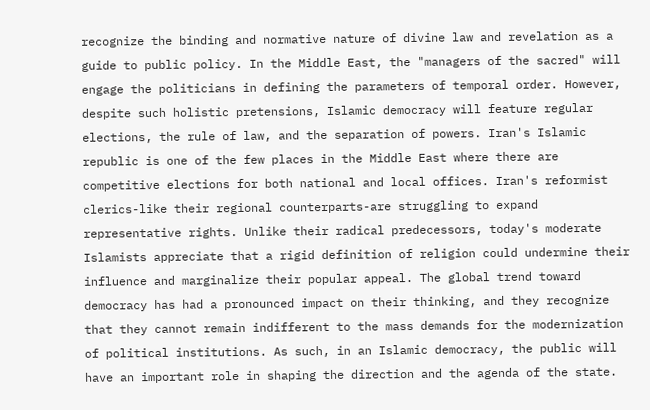recognize the binding and normative nature of divine law and revelation as a guide to public policy. In the Middle East, the "managers of the sacred" will engage the politicians in defining the parameters of temporal order. However, despite such holistic pretensions, Islamic democracy will feature regular elections, the rule of law, and the separation of powers. Iran's Islamic republic is one of the few places in the Middle East where there are competitive elections for both national and local offices. Iran's reformist clerics-like their regional counterparts-are struggling to expand representative rights. Unlike their radical predecessors, today's moderate Islamists appreciate that a rigid definition of religion could undermine their influence and marginalize their popular appeal. The global trend toward democracy has had a pronounced impact on their thinking, and they recognize that they cannot remain indifferent to the mass demands for the modernization of political institutions. As such, in an Islamic democracy, the public will have an important role in shaping the direction and the agenda of the state.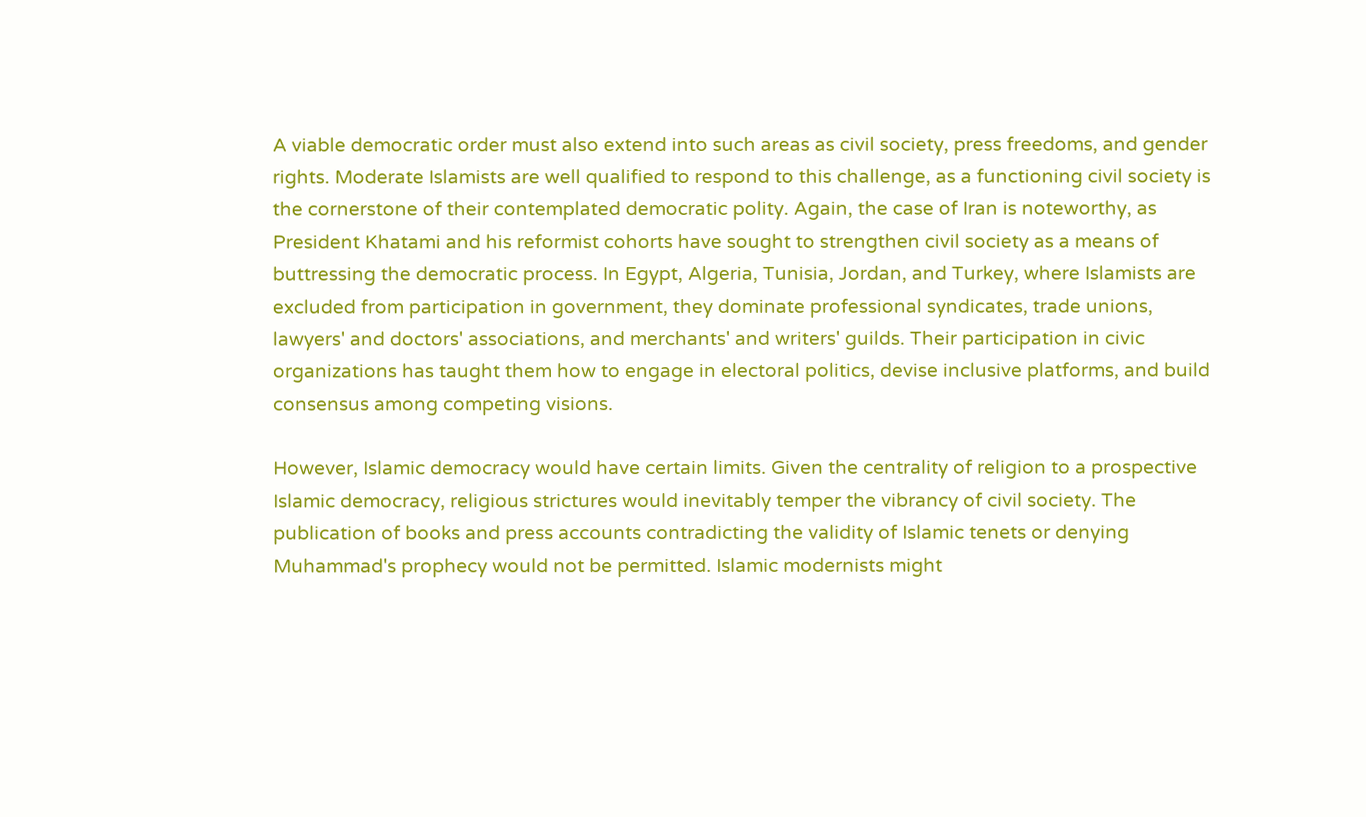A viable democratic order must also extend into such areas as civil society, press freedoms, and gender rights. Moderate Islamists are well qualified to respond to this challenge, as a functioning civil society is the cornerstone of their contemplated democratic polity. Again, the case of Iran is noteworthy, as President Khatami and his reformist cohorts have sought to strengthen civil society as a means of buttressing the democratic process. In Egypt, Algeria, Tunisia, Jordan, and Turkey, where Islamists are excluded from participation in government, they dominate professional syndicates, trade unions, lawyers' and doctors' associations, and merchants' and writers' guilds. Their participation in civic organizations has taught them how to engage in electoral politics, devise inclusive platforms, and build consensus among competing visions.

However, Islamic democracy would have certain limits. Given the centrality of religion to a prospective Islamic democracy, religious strictures would inevitably temper the vibrancy of civil society. The publication of books and press accounts contradicting the validity of Islamic tenets or denying Muhammad's prophecy would not be permitted. Islamic modernists might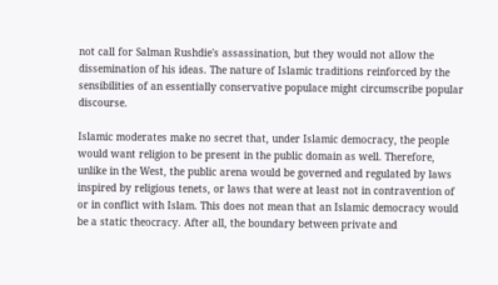not call for Salman Rushdie's assassination, but they would not allow the dissemination of his ideas. The nature of Islamic traditions reinforced by the sensibilities of an essentially conservative populace might circumscribe popular discourse.

Islamic moderates make no secret that, under Islamic democracy, the people would want religion to be present in the public domain as well. Therefore, unlike in the West, the public arena would be governed and regulated by laws inspired by religious tenets, or laws that were at least not in contravention of or in conflict with Islam. This does not mean that an Islamic democracy would be a static theocracy. After all, the boundary between private and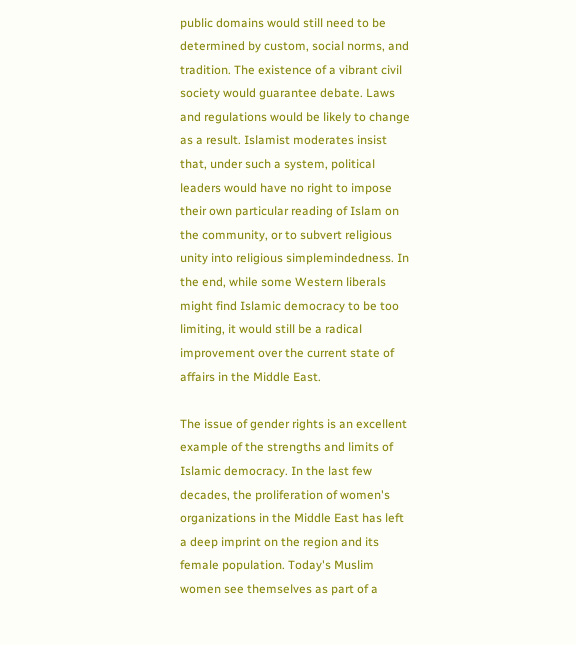public domains would still need to be determined by custom, social norms, and tradition. The existence of a vibrant civil society would guarantee debate. Laws and regulations would be likely to change as a result. Islamist moderates insist that, under such a system, political leaders would have no right to impose their own particular reading of Islam on the community, or to subvert religious unity into religious simplemindedness. In the end, while some Western liberals might find Islamic democracy to be too limiting, it would still be a radical improvement over the current state of affairs in the Middle East.

The issue of gender rights is an excellent example of the strengths and limits of Islamic democracy. In the last few decades, the proliferation of women's organizations in the Middle East has left a deep imprint on the region and its female population. Today's Muslim women see themselves as part of a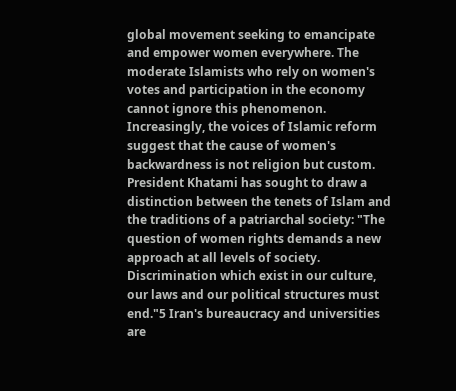global movement seeking to emancipate and empower women everywhere. The moderate Islamists who rely on women's votes and participation in the economy cannot ignore this phenomenon. Increasingly, the voices of Islamic reform suggest that the cause of women's backwardness is not religion but custom. President Khatami has sought to draw a distinction between the tenets of Islam and the traditions of a patriarchal society: "The question of women rights demands a new approach at all levels of society. Discrimination which exist in our culture, our laws and our political structures must end."5 Iran's bureaucracy and universities are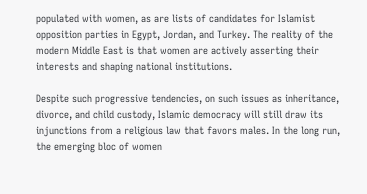populated with women, as are lists of candidates for Islamist opposition parties in Egypt, Jordan, and Turkey. The reality of the modern Middle East is that women are actively asserting their interests and shaping national institutions.

Despite such progressive tendencies, on such issues as inheritance, divorce, and child custody, Islamic democracy will still draw its injunctions from a religious law that favors males. In the long run, the emerging bloc of women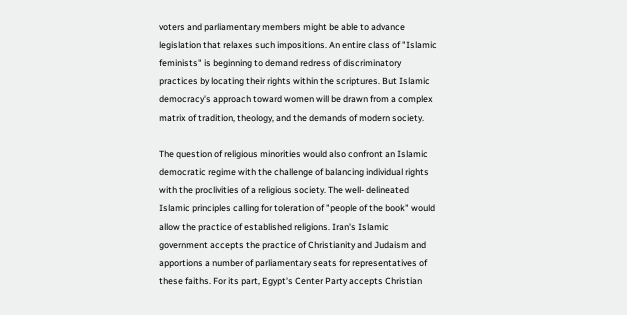voters and parliamentary members might be able to advance legislation that relaxes such impositions. An entire class of "Islamic feminists" is beginning to demand redress of discriminatory practices by locating their rights within the scriptures. But Islamic democracy's approach toward women will be drawn from a complex matrix of tradition, theology, and the demands of modern society.

The question of religious minorities would also confront an Islamic democratic regime with the challenge of balancing individual rights with the proclivities of a religious society. The well- delineated Islamic principles calling for toleration of "people of the book" would allow the practice of established religions. Iran's Islamic government accepts the practice of Christianity and Judaism and apportions a number of parliamentary seats for representatives of these faiths. For its part, Egypt's Center Party accepts Christian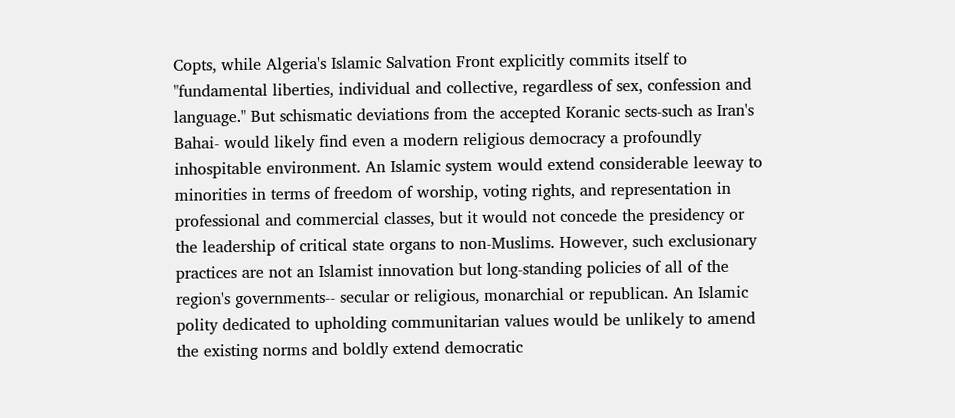Copts, while Algeria's Islamic Salvation Front explicitly commits itself to "fundamental liberties, individual and collective, regardless of sex, confession and language." But schismatic deviations from the accepted Koranic sects-such as Iran's Bahai- would likely find even a modern religious democracy a profoundly inhospitable environment. An Islamic system would extend considerable leeway to minorities in terms of freedom of worship, voting rights, and representation in professional and commercial classes, but it would not concede the presidency or the leadership of critical state organs to non-Muslims. However, such exclusionary practices are not an Islamist innovation but long-standing policies of all of the region's governments-- secular or religious, monarchial or republican. An Islamic polity dedicated to upholding communitarian values would be unlikely to amend the existing norms and boldly extend democratic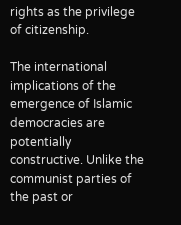rights as the privilege of citizenship.

The international implications of the emergence of Islamic democracies are potentially constructive. Unlike the communist parties of the past or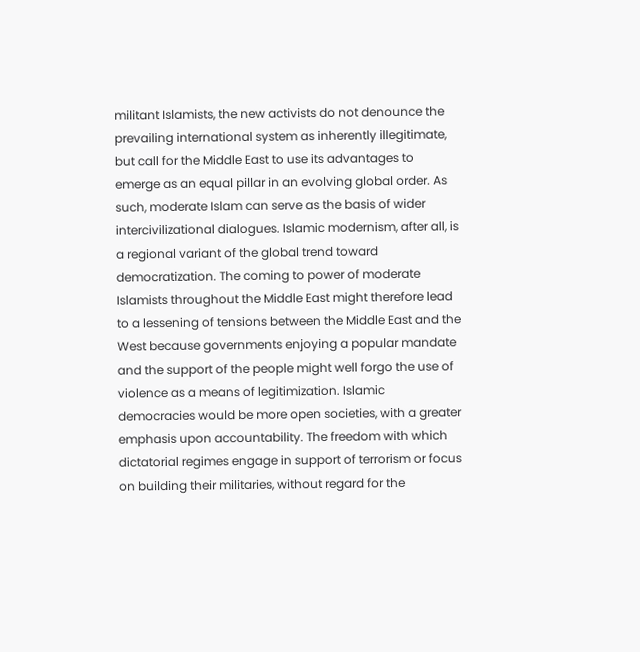militant Islamists, the new activists do not denounce the prevailing international system as inherently illegitimate, but call for the Middle East to use its advantages to emerge as an equal pillar in an evolving global order. As such, moderate Islam can serve as the basis of wider intercivilizational dialogues. Islamic modernism, after all, is a regional variant of the global trend toward democratization. The coming to power of moderate Islamists throughout the Middle East might therefore lead to a lessening of tensions between the Middle East and the West because governments enjoying a popular mandate and the support of the people might well forgo the use of violence as a means of legitimization. Islamic democracies would be more open societies, with a greater emphasis upon accountability. The freedom with which dictatorial regimes engage in support of terrorism or focus on building their militaries, without regard for the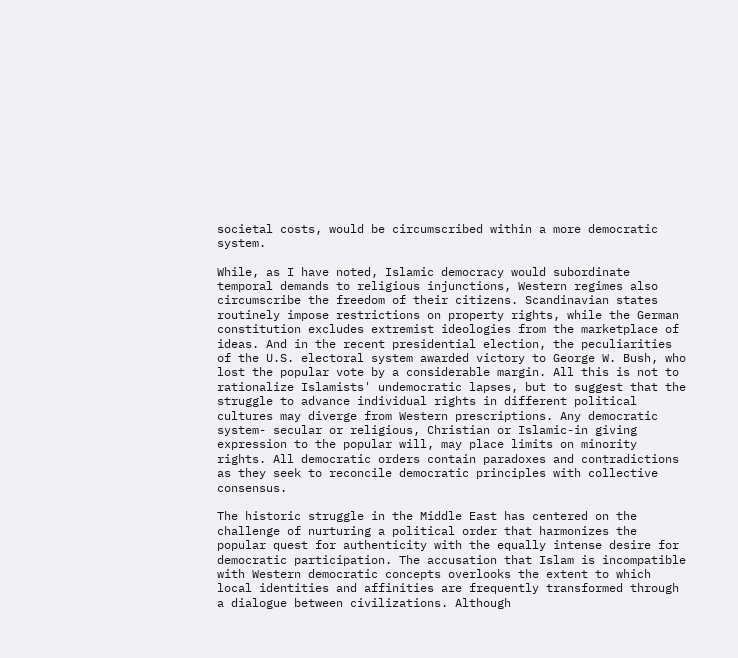societal costs, would be circumscribed within a more democratic system.

While, as I have noted, Islamic democracy would subordinate temporal demands to religious injunctions, Western regimes also circumscribe the freedom of their citizens. Scandinavian states routinely impose restrictions on property rights, while the German constitution excludes extremist ideologies from the marketplace of ideas. And in the recent presidential election, the peculiarities of the U.S. electoral system awarded victory to George W. Bush, who lost the popular vote by a considerable margin. All this is not to rationalize Islamists' undemocratic lapses, but to suggest that the struggle to advance individual rights in different political cultures may diverge from Western prescriptions. Any democratic system- secular or religious, Christian or Islamic-in giving expression to the popular will, may place limits on minority rights. All democratic orders contain paradoxes and contradictions as they seek to reconcile democratic principles with collective consensus.

The historic struggle in the Middle East has centered on the challenge of nurturing a political order that harmonizes the popular quest for authenticity with the equally intense desire for democratic participation. The accusation that Islam is incompatible with Western democratic concepts overlooks the extent to which local identities and affinities are frequently transformed through a dialogue between civilizations. Although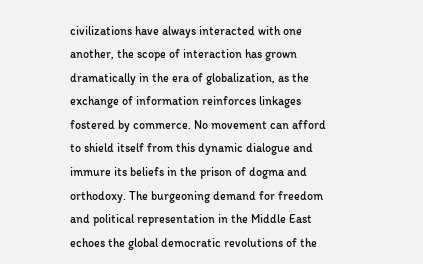civilizations have always interacted with one another, the scope of interaction has grown dramatically in the era of globalization, as the exchange of information reinforces linkages fostered by commerce. No movement can afford to shield itself from this dynamic dialogue and immure its beliefs in the prison of dogma and orthodoxy. The burgeoning demand for freedom and political representation in the Middle East echoes the global democratic revolutions of the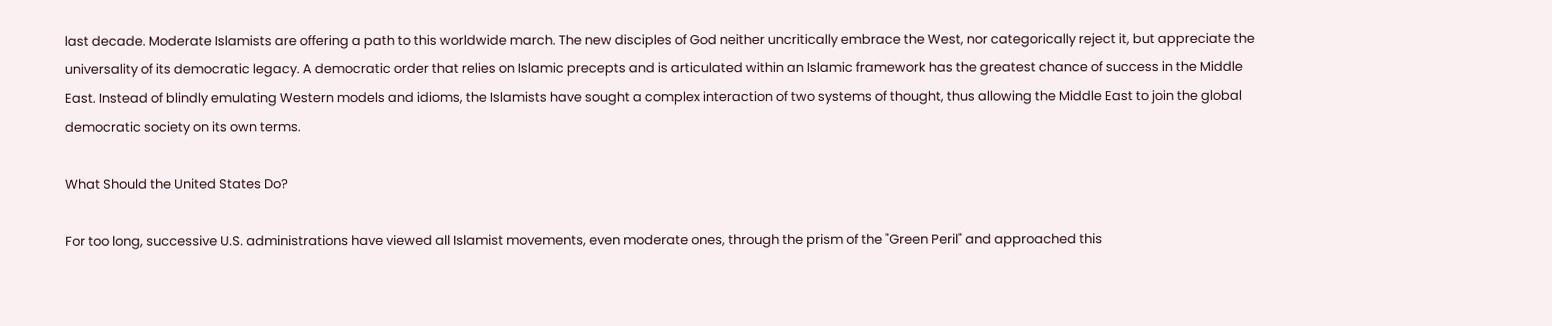last decade. Moderate Islamists are offering a path to this worldwide march. The new disciples of God neither uncritically embrace the West, nor categorically reject it, but appreciate the universality of its democratic legacy. A democratic order that relies on Islamic precepts and is articulated within an Islamic framework has the greatest chance of success in the Middle East. Instead of blindly emulating Western models and idioms, the Islamists have sought a complex interaction of two systems of thought, thus allowing the Middle East to join the global democratic society on its own terms.

What Should the United States Do?

For too long, successive U.S. administrations have viewed all Islamist movements, even moderate ones, through the prism of the "Green Peril" and approached this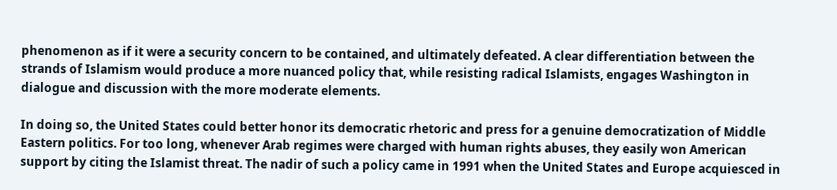phenomenon as if it were a security concern to be contained, and ultimately defeated. A clear differentiation between the strands of Islamism would produce a more nuanced policy that, while resisting radical Islamists, engages Washington in dialogue and discussion with the more moderate elements.

In doing so, the United States could better honor its democratic rhetoric and press for a genuine democratization of Middle Eastern politics. For too long, whenever Arab regimes were charged with human rights abuses, they easily won American support by citing the Islamist threat. The nadir of such a policy came in 1991 when the United States and Europe acquiesced in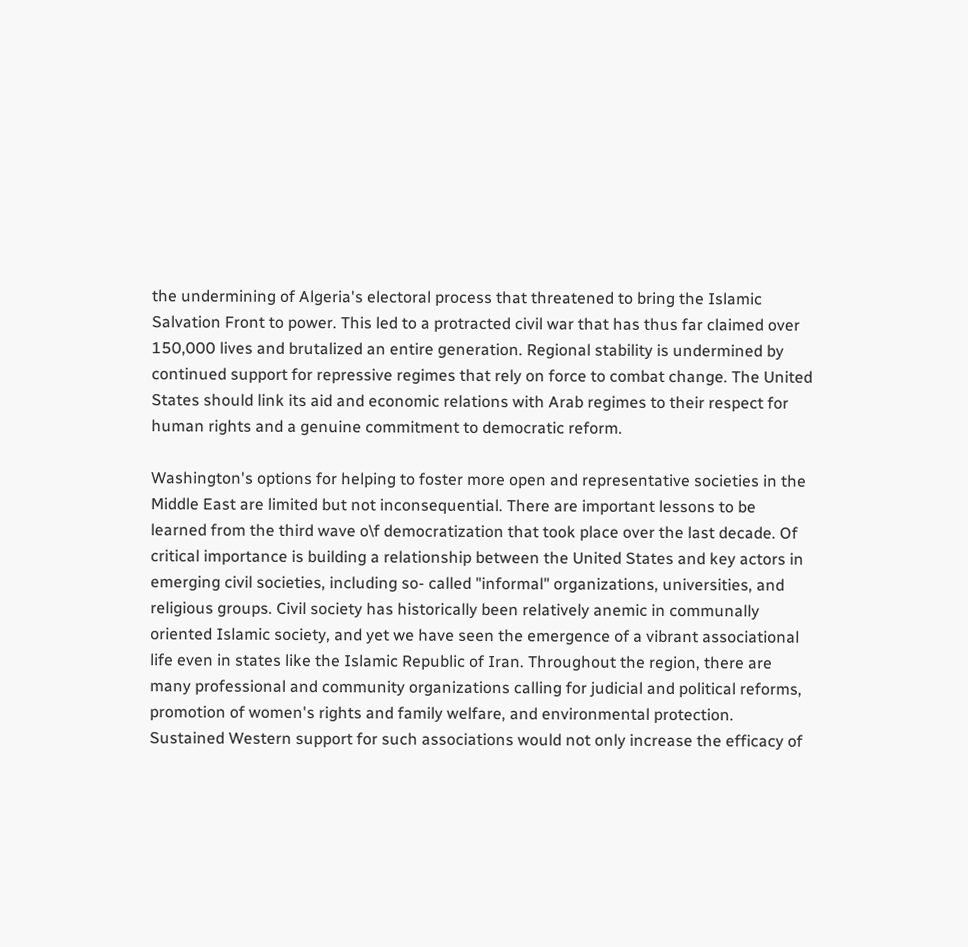the undermining of Algeria's electoral process that threatened to bring the Islamic Salvation Front to power. This led to a protracted civil war that has thus far claimed over 150,000 lives and brutalized an entire generation. Regional stability is undermined by continued support for repressive regimes that rely on force to combat change. The United States should link its aid and economic relations with Arab regimes to their respect for human rights and a genuine commitment to democratic reform.

Washington's options for helping to foster more open and representative societies in the Middle East are limited but not inconsequential. There are important lessons to be learned from the third wave o\f democratization that took place over the last decade. Of critical importance is building a relationship between the United States and key actors in emerging civil societies, including so- called "informal" organizations, universities, and religious groups. Civil society has historically been relatively anemic in communally oriented Islamic society, and yet we have seen the emergence of a vibrant associational life even in states like the Islamic Republic of Iran. Throughout the region, there are many professional and community organizations calling for judicial and political reforms, promotion of women's rights and family welfare, and environmental protection. Sustained Western support for such associations would not only increase the efficacy of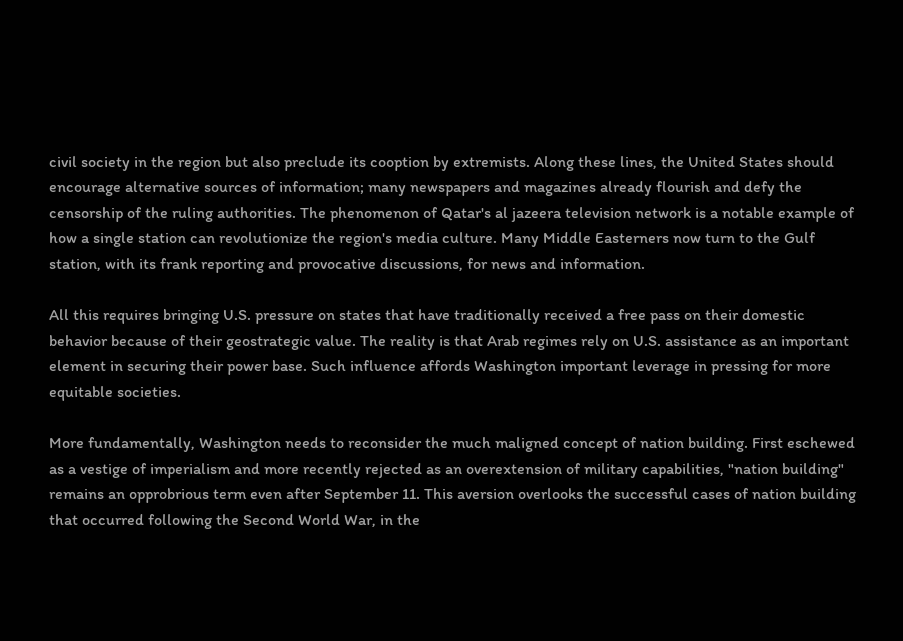civil society in the region but also preclude its cooption by extremists. Along these lines, the United States should encourage alternative sources of information; many newspapers and magazines already flourish and defy the censorship of the ruling authorities. The phenomenon of Qatar's al jazeera television network is a notable example of how a single station can revolutionize the region's media culture. Many Middle Easterners now turn to the Gulf station, with its frank reporting and provocative discussions, for news and information.

All this requires bringing U.S. pressure on states that have traditionally received a free pass on their domestic behavior because of their geostrategic value. The reality is that Arab regimes rely on U.S. assistance as an important element in securing their power base. Such influence affords Washington important leverage in pressing for more equitable societies.

More fundamentally, Washington needs to reconsider the much maligned concept of nation building. First eschewed as a vestige of imperialism and more recently rejected as an overextension of military capabilities, "nation building" remains an opprobrious term even after September 11. This aversion overlooks the successful cases of nation building that occurred following the Second World War, in the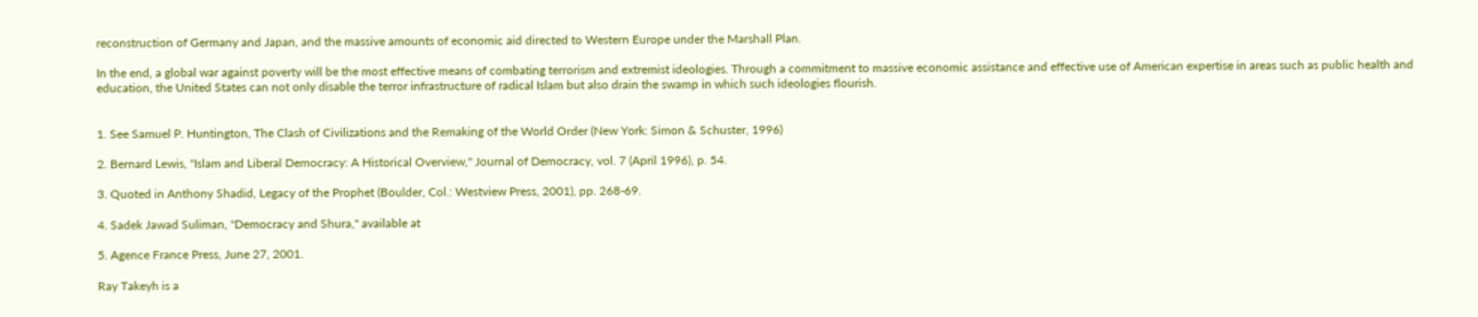reconstruction of Germany and Japan, and the massive amounts of economic aid directed to Western Europe under the Marshall Plan.

In the end, a global war against poverty will be the most effective means of combating terrorism and extremist ideologies. Through a commitment to massive economic assistance and effective use of American expertise in areas such as public health and education, the United States can not only disable the terror infrastructure of radical Islam but also drain the swamp in which such ideologies flourish.


1. See Samuel P. Huntington, The Clash of Civilizations and the Remaking of the World Order (New York: Simon & Schuster, 1996)

2. Bernard Lewis, "Islam and Liberal Democracy: A Historical Overview," Journal of Democracy, vol. 7 (April 1996), p. 54.

3. Quoted in Anthony Shadid, Legacy of the Prophet (Boulder, Col.: Westview Press, 2001), pp. 268-69.

4. Sadek Jawad Suliman, "Democracy and Shura," available at

5. Agence France Press, June 27, 2001.

Ray Takeyh is a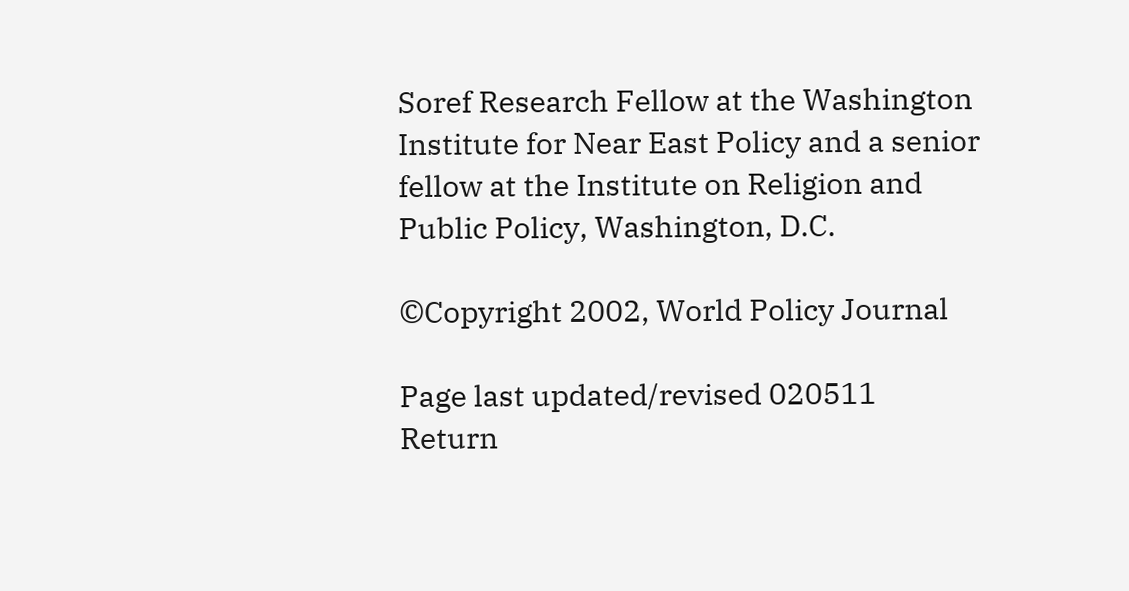Soref Research Fellow at the Washington Institute for Near East Policy and a senior fellow at the Institute on Religion and Public Policy, Washington, D.C.

©Copyright 2002, World Policy Journal

Page last updated/revised 020511
Return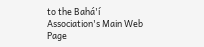to the Bahá'í Association's Main Web Page